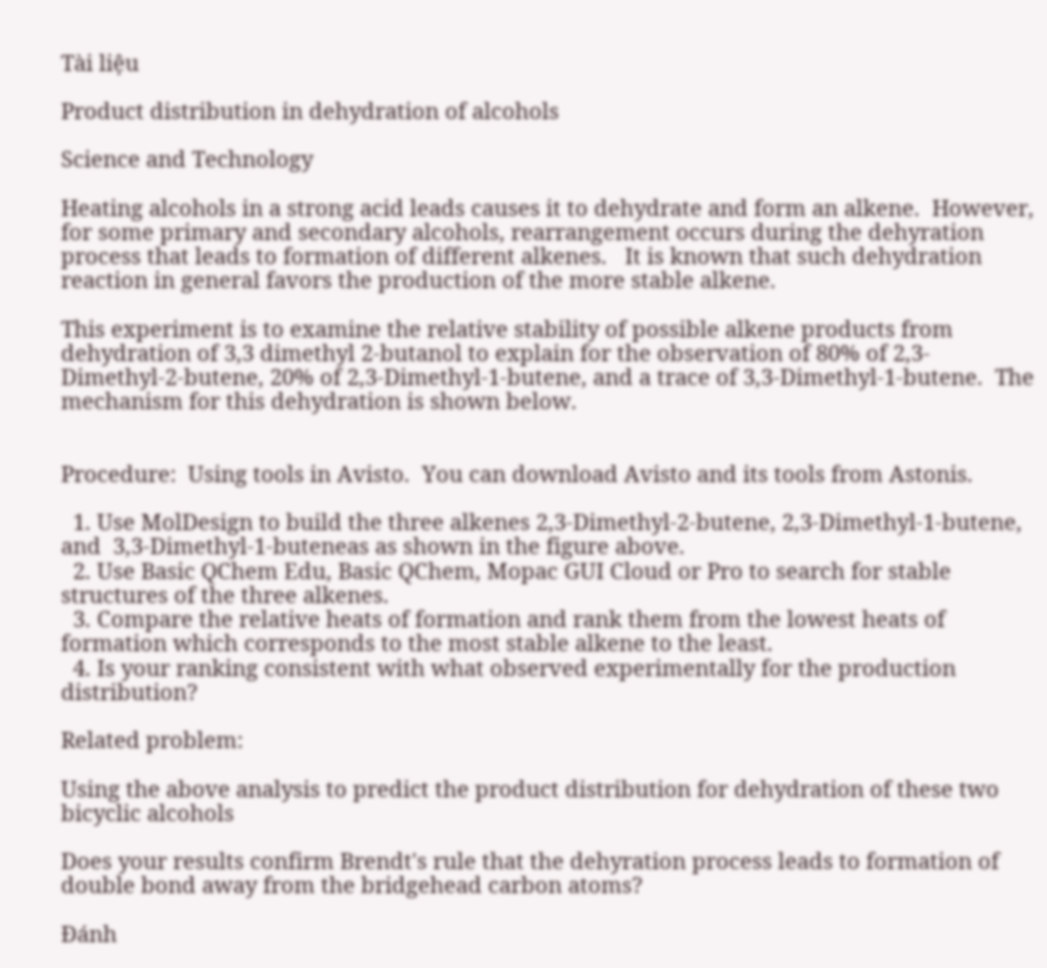Tài liệu

Product distribution in dehydration of alcohols

Science and Technology

Heating alcohols in a strong acid leads causes it to dehydrate and form an alkene.  However, for some primary and secondary alcohols, rearrangement occurs during the dehyration process that leads to formation of different alkenes.   It is known that such dehydration reaction in general favors the production of the more stable alkene.

This experiment is to examine the relative stability of possible alkene products from dehydration of 3,3 dimethyl 2-butanol to explain for the observation of 80% of 2,3-Dimethyl-2-butene, 20% of 2,3-Dimethyl-1-butene, and a trace of 3,3-Dimethyl-1-butene.  The mechanism for this dehydration is shown below.


Procedure:  Using tools in Avisto.  You can download Avisto and its tools from Astonis.

  1. Use MolDesign to build the three alkenes 2,3-Dimethyl-2-butene, 2,3-Dimethyl-1-butene, and  3,3-Dimethyl-1-buteneas as shown in the figure above.
  2. Use Basic QChem Edu, Basic QChem, Mopac GUI Cloud or Pro to search for stable structures of the three alkenes.
  3. Compare the relative heats of formation and rank them from the lowest heats of formation which corresponds to the most stable alkene to the least.
  4. Is your ranking consistent with what observed experimentally for the production distribution?

Related problem:

Using the above analysis to predict the product distribution for dehydration of these two bicyclic alcohols

Does your results confirm Brendt's rule that the dehyration process leads to formation of double bond away from the bridgehead carbon atoms?

Đánh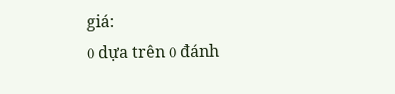giá:
0 dựa trên 0 đánh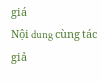giá
Nội dung cùng tác giả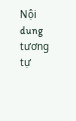Nội dung tương tự